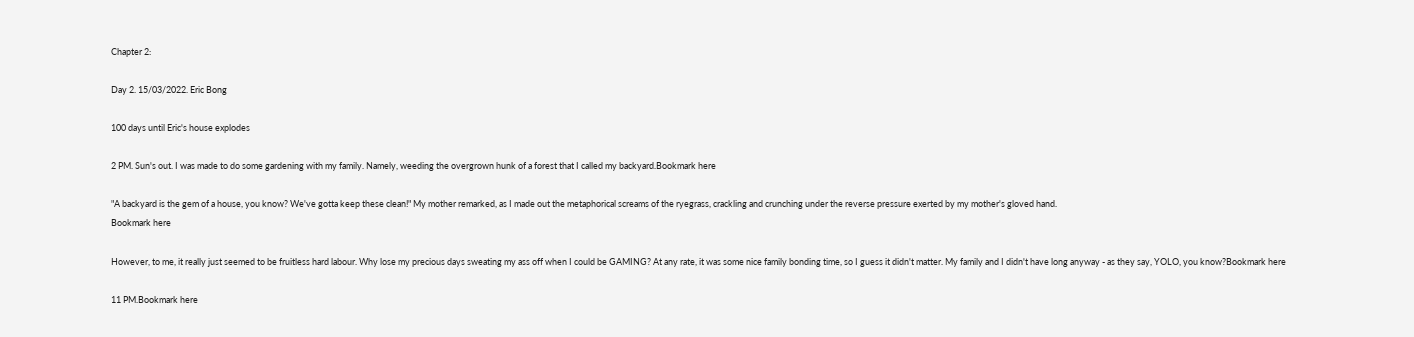Chapter 2:

Day 2. 15/03/2022. Eric Bong

100 days until Eric's house explodes

2 PM. Sun's out. I was made to do some gardening with my family. Namely, weeding the overgrown hunk of a forest that I called my backyard.Bookmark here

"A backyard is the gem of a house, you know? We've gotta keep these clean!" My mother remarked, as I made out the metaphorical screams of the ryegrass, crackling and crunching under the reverse pressure exerted by my mother's gloved hand.
Bookmark here

However, to me, it really just seemed to be fruitless hard labour. Why lose my precious days sweating my ass off when I could be GAMING? At any rate, it was some nice family bonding time, so I guess it didn't matter. My family and I didn't have long anyway - as they say, YOLO, you know?Bookmark here

11 PM.Bookmark here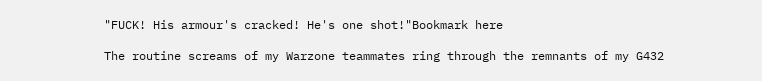"FUCK! His armour's cracked! He's one shot!"Bookmark here

The routine screams of my Warzone teammates ring through the remnants of my G432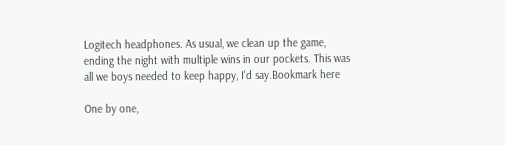Logitech headphones. As usual, we clean up the game, ending the night with multiple wins in our pockets. This was all we boys needed to keep happy, I'd say.Bookmark here

One by one,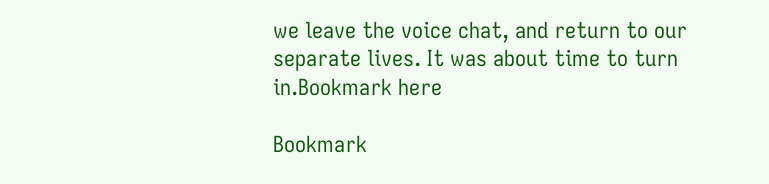we leave the voice chat, and return to our separate lives. It was about time to turn in.Bookmark here

Bookmark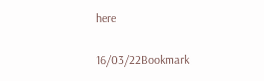here

16/03/22Bookmark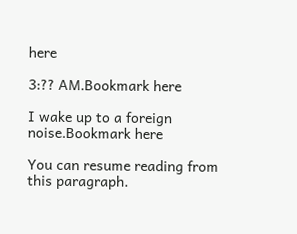here

3:?? AM.Bookmark here

I wake up to a foreign noise.Bookmark here

You can resume reading from this paragraph.